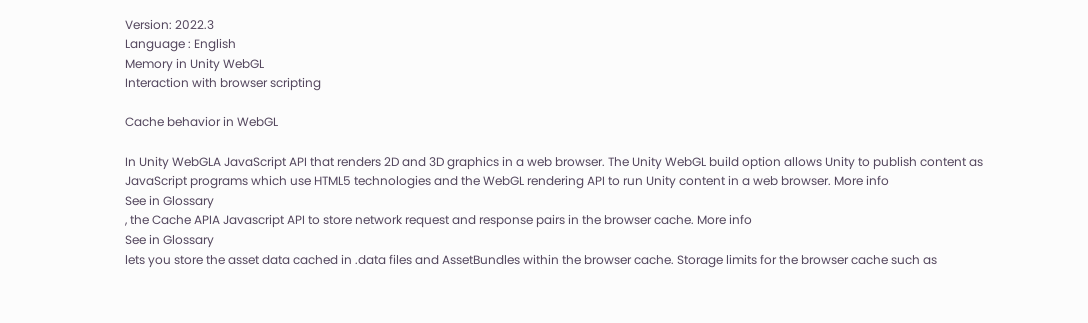Version: 2022.3
Language : English
Memory in Unity WebGL
Interaction with browser scripting

Cache behavior in WebGL

In Unity WebGLA JavaScript API that renders 2D and 3D graphics in a web browser. The Unity WebGL build option allows Unity to publish content as JavaScript programs which use HTML5 technologies and the WebGL rendering API to run Unity content in a web browser. More info
See in Glossary
, the Cache APIA Javascript API to store network request and response pairs in the browser cache. More info
See in Glossary
lets you store the asset data cached in .data files and AssetBundles within the browser cache. Storage limits for the browser cache such as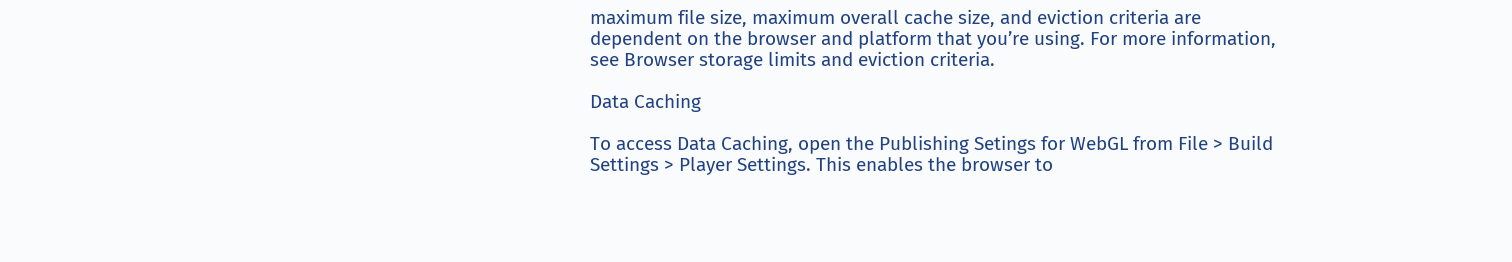maximum file size, maximum overall cache size, and eviction criteria are dependent on the browser and platform that you’re using. For more information, see Browser storage limits and eviction criteria.

Data Caching

To access Data Caching, open the Publishing Setings for WebGL from File > Build Settings > Player Settings. This enables the browser to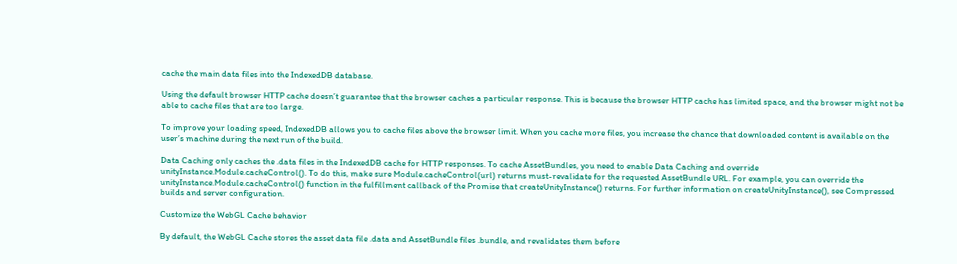cache the main data files into the IndexedDB database.

Using the default browser HTTP cache doesn’t guarantee that the browser caches a particular response. This is because the browser HTTP cache has limited space, and the browser might not be able to cache files that are too large.

To improve your loading speed, IndexedDB allows you to cache files above the browser limit. When you cache more files, you increase the chance that downloaded content is available on the user’s machine during the next run of the build.

Data Caching only caches the .data files in the IndexedDB cache for HTTP responses. To cache AssetBundles, you need to enable Data Caching and override unityInstance.Module.cacheControl(). To do this, make sure Module.cacheControl(url) returns must-revalidate for the requested AssetBundle URL. For example, you can override the unityInstance.Module.cacheControl() function in the fulfillment callback of the Promise that createUnityInstance() returns. For further information on createUnityInstance(), see Compressed builds and server configuration.

Customize the WebGL Cache behavior

By default, the WebGL Cache stores the asset data file .data and AssetBundle files .bundle, and revalidates them before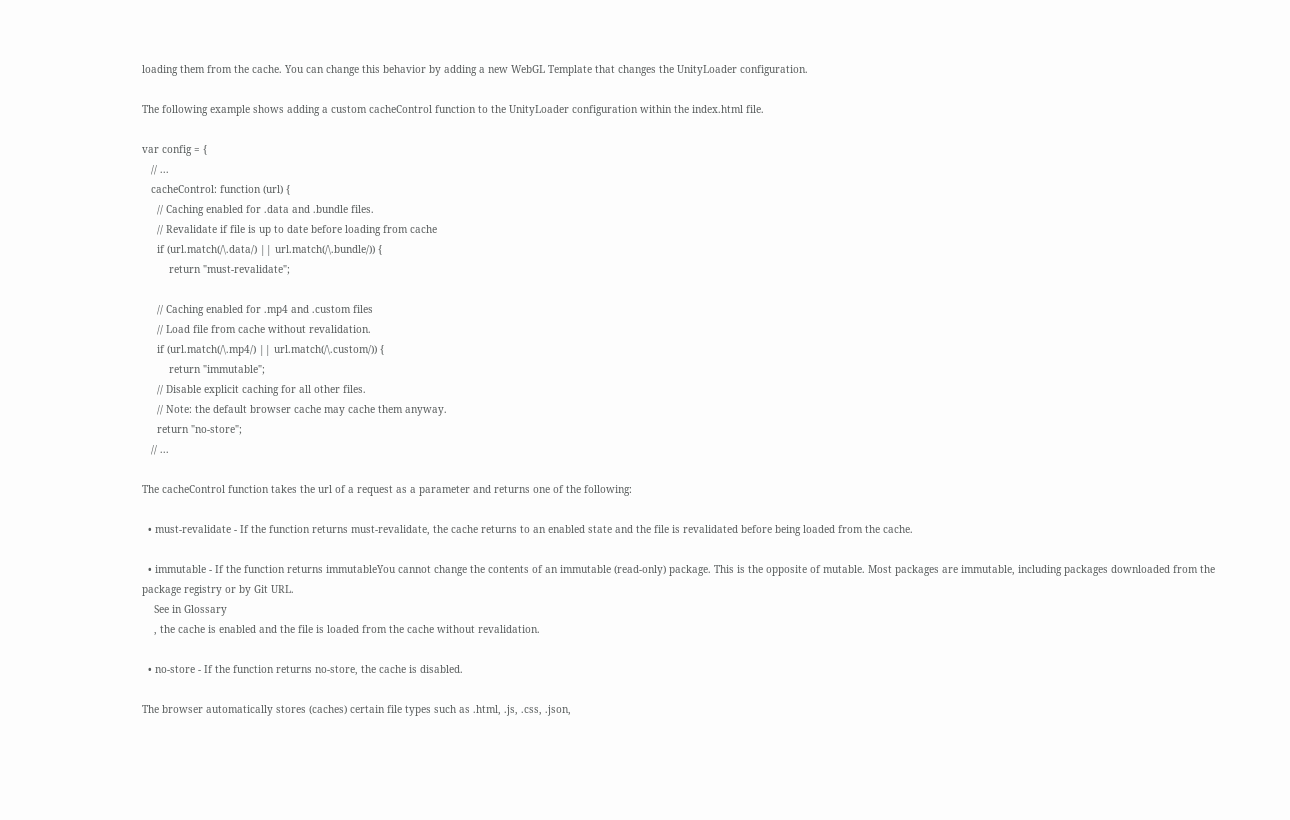loading them from the cache. You can change this behavior by adding a new WebGL Template that changes the UnityLoader configuration.

The following example shows adding a custom cacheControl function to the UnityLoader configuration within the index.html file.

var config = {
   // ...
   cacheControl: function (url) {
     // Caching enabled for .data and .bundle files.
     // Revalidate if file is up to date before loading from cache
     if (url.match(/\.data/) || url.match(/\.bundle/)) {
         return "must-revalidate";

     // Caching enabled for .mp4 and .custom files
     // Load file from cache without revalidation.
     if (url.match(/\.mp4/) || url.match(/\.custom/)) {
         return "immutable";
     // Disable explicit caching for all other files.
     // Note: the default browser cache may cache them anyway.
     return "no-store";
   // ...

The cacheControl function takes the url of a request as a parameter and returns one of the following:

  • must-revalidate - If the function returns must-revalidate, the cache returns to an enabled state and the file is revalidated before being loaded from the cache.

  • immutable - If the function returns immutableYou cannot change the contents of an immutable (read-only) package. This is the opposite of mutable. Most packages are immutable, including packages downloaded from the package registry or by Git URL.
    See in Glossary
    , the cache is enabled and the file is loaded from the cache without revalidation.

  • no-store - If the function returns no-store, the cache is disabled.

The browser automatically stores (caches) certain file types such as .html, .js, .css, .json,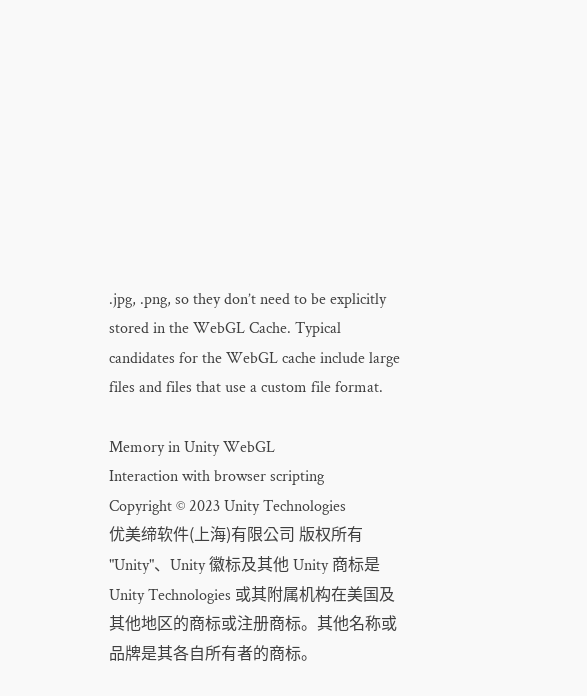.jpg, .png, so they don’t need to be explicitly stored in the WebGL Cache. Typical candidates for the WebGL cache include large files and files that use a custom file format.

Memory in Unity WebGL
Interaction with browser scripting
Copyright © 2023 Unity Technologies
优美缔软件(上海)有限公司 版权所有
"Unity"、Unity 徽标及其他 Unity 商标是 Unity Technologies 或其附属机构在美国及其他地区的商标或注册商标。其他名称或品牌是其各自所有者的商标。